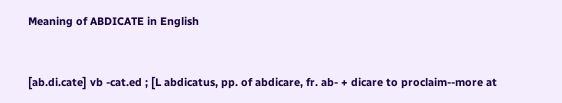Meaning of ABDICATE in English


[ab.di.cate] vb -cat.ed ; [L abdicatus, pp. of abdicare, fr. ab- + dicare to proclaim--more at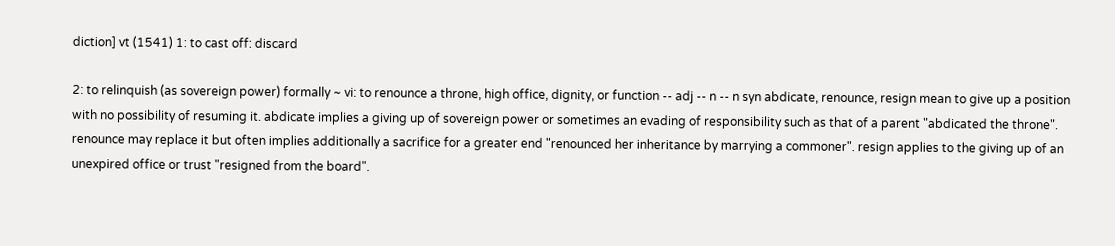diction] vt (1541) 1: to cast off: discard

2: to relinquish (as sovereign power) formally ~ vi: to renounce a throne, high office, dignity, or function -- adj -- n -- n syn abdicate, renounce, resign mean to give up a position with no possibility of resuming it. abdicate implies a giving up of sovereign power or sometimes an evading of responsibility such as that of a parent "abdicated the throne". renounce may replace it but often implies additionally a sacrifice for a greater end "renounced her inheritance by marrying a commoner". resign applies to the giving up of an unexpired office or trust "resigned from the board".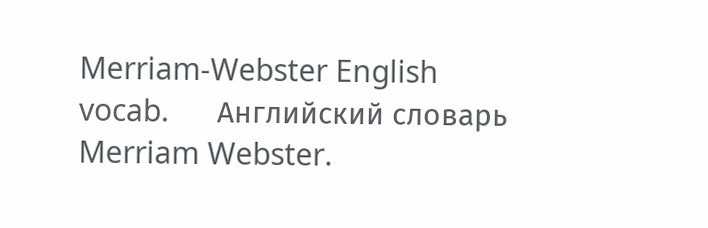Merriam-Webster English vocab.      Английский словарь Merriam Webster.